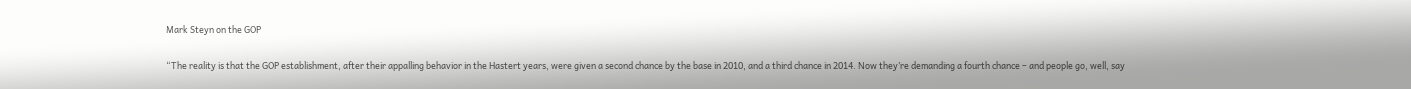Mark Steyn on the GOP

“The reality is that the GOP establishment, after their appalling behavior in the Hastert years, were given a second chance by the base in 2010, and a third chance in 2014. Now they’re demanding a fourth chance – and people go, well, say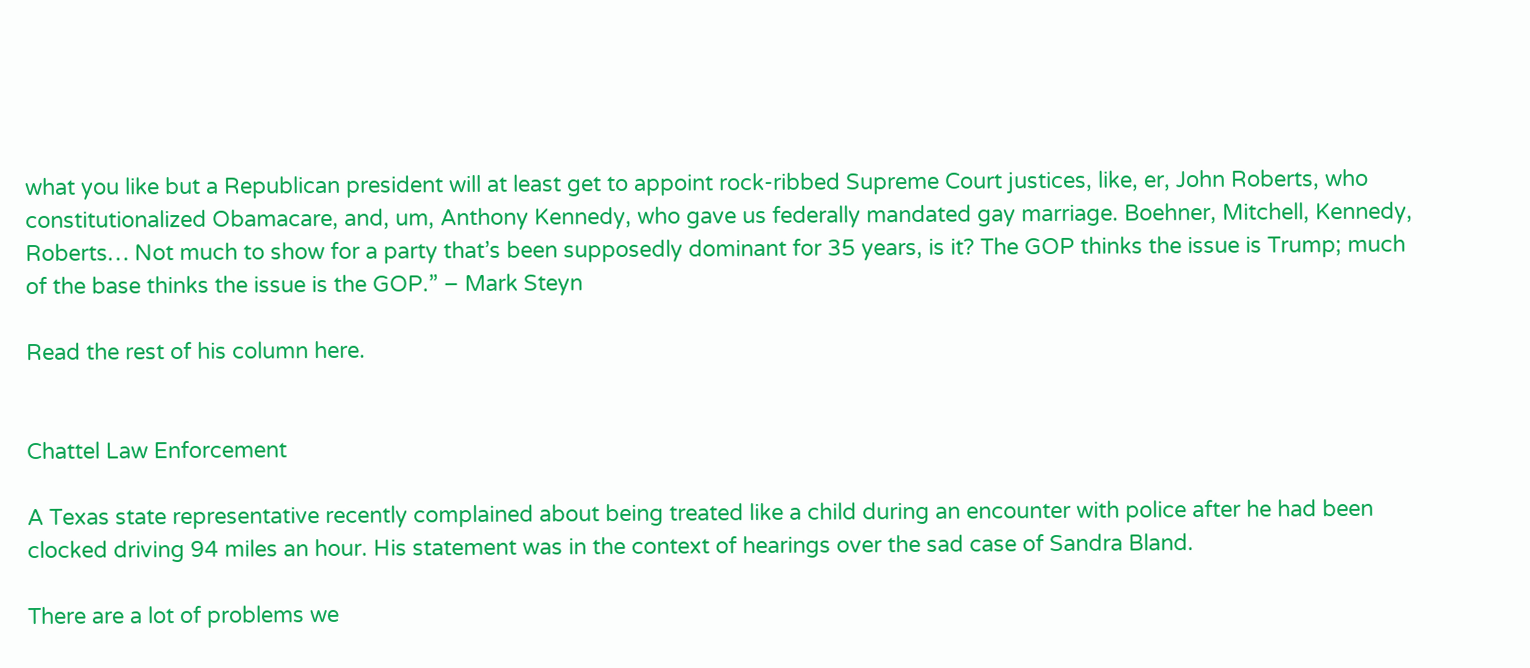what you like but a Republican president will at least get to appoint rock-ribbed Supreme Court justices, like, er, John Roberts, who constitutionalized Obamacare, and, um, Anthony Kennedy, who gave us federally mandated gay marriage. Boehner, Mitchell, Kennedy, Roberts… Not much to show for a party that’s been supposedly dominant for 35 years, is it? The GOP thinks the issue is Trump; much of the base thinks the issue is the GOP.” – Mark Steyn

Read the rest of his column here.


Chattel Law Enforcement

A Texas state representative recently complained about being treated like a child during an encounter with police after he had been clocked driving 94 miles an hour. His statement was in the context of hearings over the sad case of Sandra Bland.

There are a lot of problems we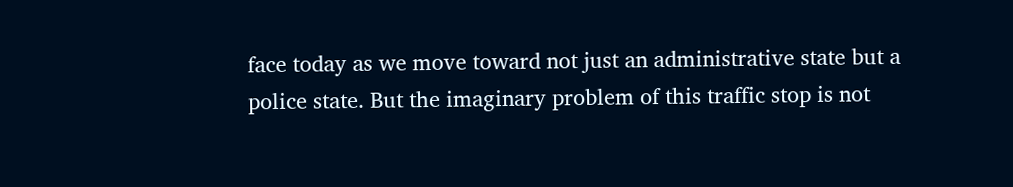face today as we move toward not just an administrative state but a police state. But the imaginary problem of this traffic stop is not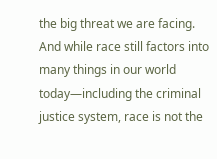the big threat we are facing. And while race still factors into many things in our world today—including the criminal justice system, race is not the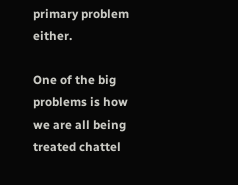primary problem either.

One of the big problems is how we are all being treated chattel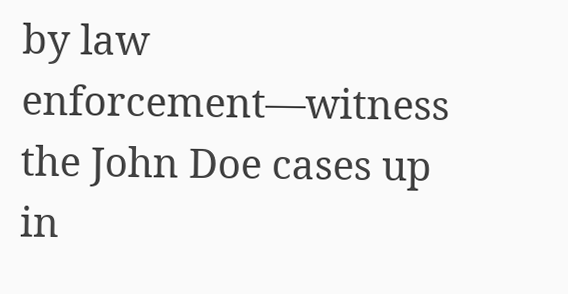by law enforcement—witness the John Doe cases up in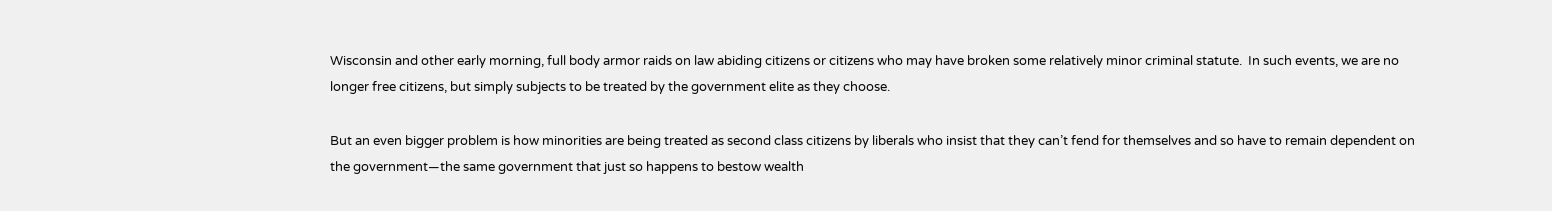Wisconsin and other early morning, full body armor raids on law abiding citizens or citizens who may have broken some relatively minor criminal statute.  In such events, we are no longer free citizens, but simply subjects to be treated by the government elite as they choose.

But an even bigger problem is how minorities are being treated as second class citizens by liberals who insist that they can’t fend for themselves and so have to remain dependent on the government—the same government that just so happens to bestow wealth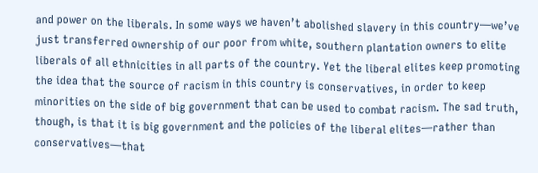and power on the liberals. In some ways we haven’t abolished slavery in this country—we’ve just transferred ownership of our poor from white, southern plantation owners to elite liberals of all ethnicities in all parts of the country. Yet the liberal elites keep promoting the idea that the source of racism in this country is conservatives, in order to keep minorities on the side of big government that can be used to combat racism. The sad truth, though, is that it is big government and the policies of the liberal elites—rather than conservatives—that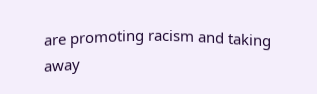are promoting racism and taking away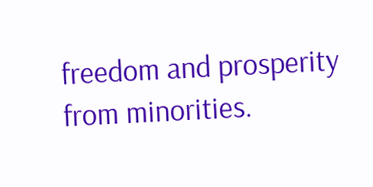freedom and prosperity from minorities.